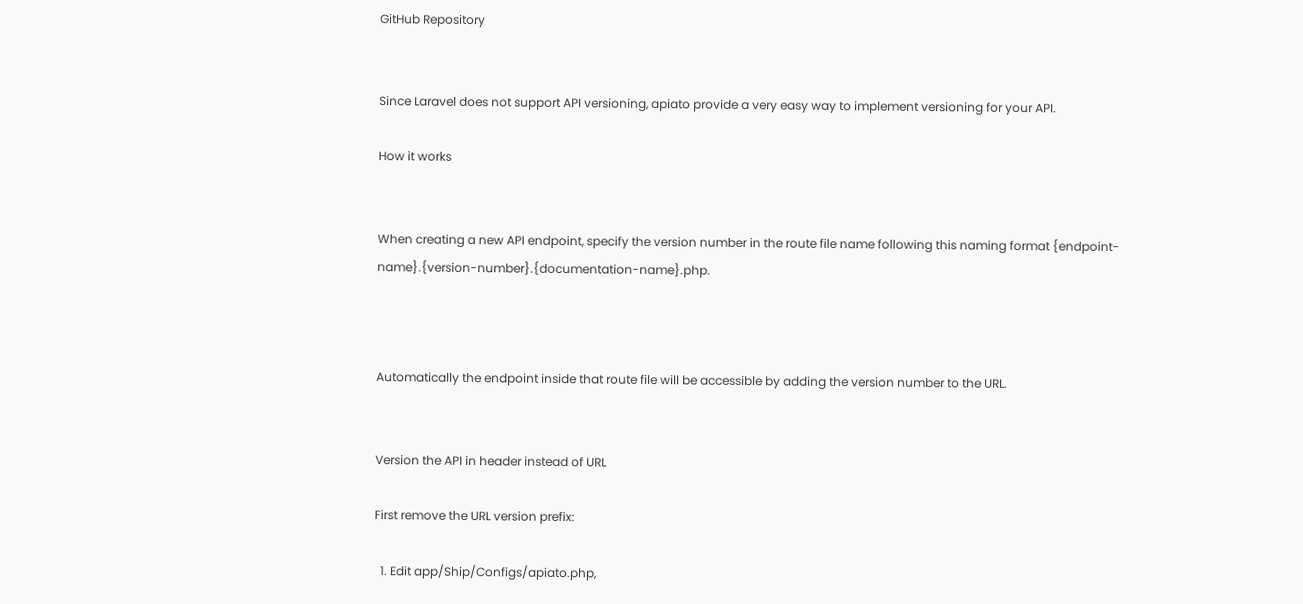GitHub Repository


Since Laravel does not support API versioning, apiato provide a very easy way to implement versioning for your API.

How it works


When creating a new API endpoint, specify the version number in the route file name following this naming format {endpoint-name}.{version-number}.{documentation-name}.php.



Automatically the endpoint inside that route file will be accessible by adding the version number to the URL.


Version the API in header instead of URL

First remove the URL version prefix:

  1. Edit app/Ship/Configs/apiato.php,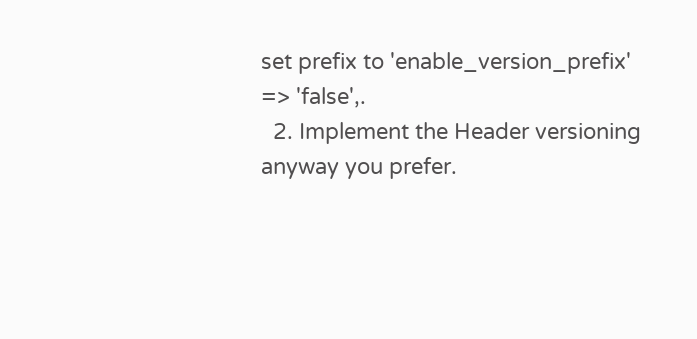set prefix to 'enable_version_prefix' => 'false',.
  2. Implement the Header versioning anyway you prefer.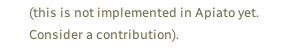(this is not implemented in Apiato yet. Consider a contribution).